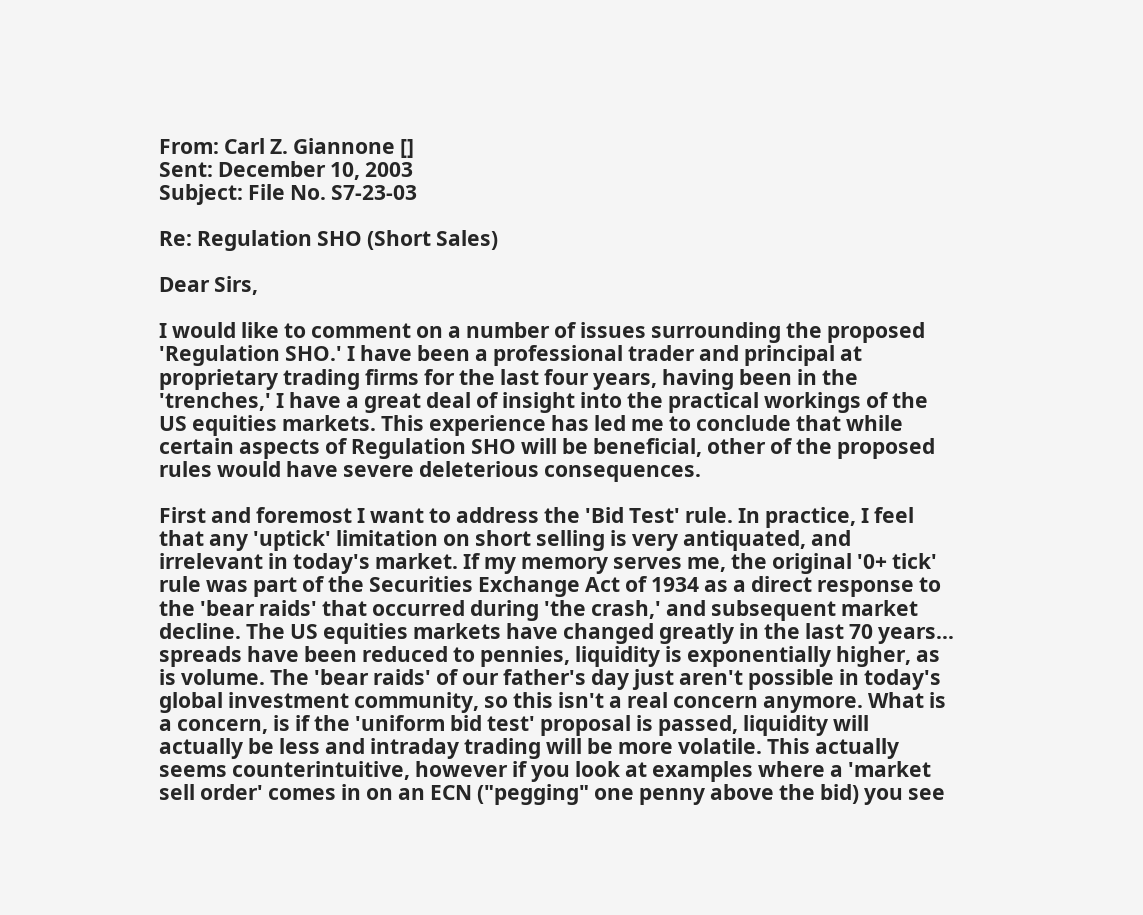From: Carl Z. Giannone []
Sent: December 10, 2003
Subject: File No. S7-23-03

Re: Regulation SHO (Short Sales)

Dear Sirs,

I would like to comment on a number of issues surrounding the proposed 'Regulation SHO.' I have been a professional trader and principal at proprietary trading firms for the last four years, having been in the 'trenches,' I have a great deal of insight into the practical workings of the US equities markets. This experience has led me to conclude that while certain aspects of Regulation SHO will be beneficial, other of the proposed rules would have severe deleterious consequences.

First and foremost I want to address the 'Bid Test' rule. In practice, I feel that any 'uptick' limitation on short selling is very antiquated, and irrelevant in today's market. If my memory serves me, the original '0+ tick' rule was part of the Securities Exchange Act of 1934 as a direct response to the 'bear raids' that occurred during 'the crash,' and subsequent market decline. The US equities markets have changed greatly in the last 70 years... spreads have been reduced to pennies, liquidity is exponentially higher, as is volume. The 'bear raids' of our father's day just aren't possible in today's global investment community, so this isn't a real concern anymore. What is a concern, is if the 'uniform bid test' proposal is passed, liquidity will actually be less and intraday trading will be more volatile. This actually seems counterintuitive, however if you look at examples where a 'market sell order' comes in on an ECN ("pegging" one penny above the bid) you see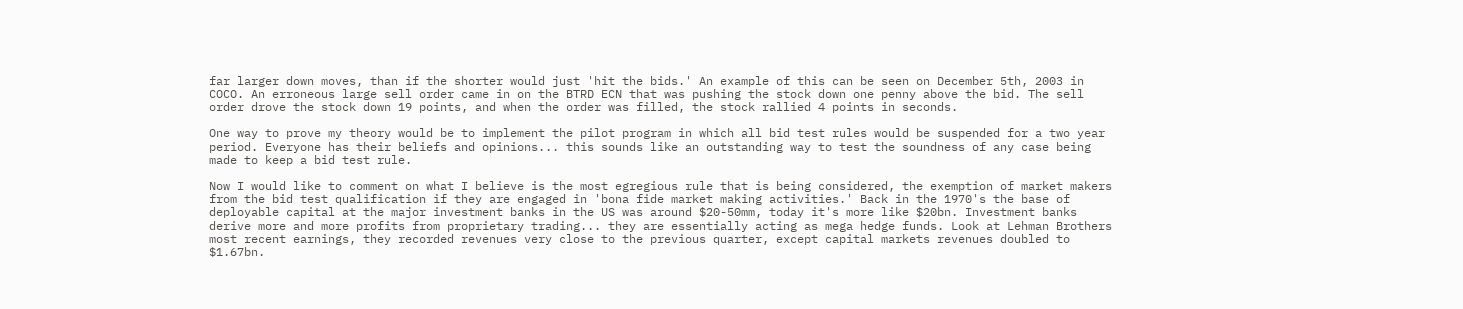far larger down moves, than if the shorter would just 'hit the bids.' An example of this can be seen on December 5th, 2003 in COCO. An erroneous large sell order came in on the BTRD ECN that was pushing the stock down one penny above the bid. The sell order drove the stock down 19 points, and when the order was filled, the stock rallied 4 points in seconds.

One way to prove my theory would be to implement the pilot program in which all bid test rules would be suspended for a two year period. Everyone has their beliefs and opinions... this sounds like an outstanding way to test the soundness of any case being made to keep a bid test rule.

Now I would like to comment on what I believe is the most egregious rule that is being considered, the exemption of market makers from the bid test qualification if they are engaged in 'bona fide market making activities.' Back in the 1970's the base of deployable capital at the major investment banks in the US was around $20-50mm, today it's more like $20bn. Investment banks derive more and more profits from proprietary trading... they are essentially acting as mega hedge funds. Look at Lehman Brothers most recent earnings, they recorded revenues very close to the previous quarter, except capital markets revenues doubled to $1.67bn.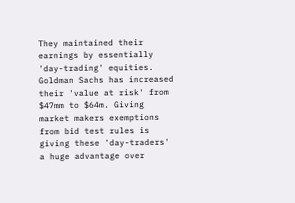They maintained their earnings by essentially 'day-trading' equities. Goldman Sachs has increased their 'value at risk' from $47mm to $64m. Giving market makers exemptions from bid test rules is giving these 'day-traders' a huge advantage over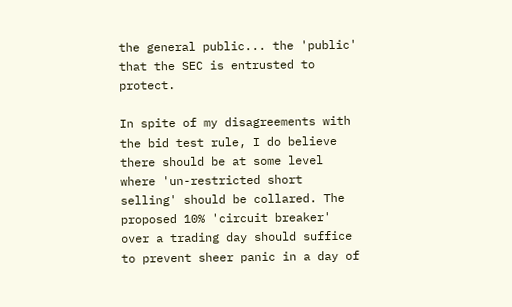the general public... the 'public' that the SEC is entrusted to protect.

In spite of my disagreements with the bid test rule, I do believe there should be at some level where 'un-restricted short selling' should be collared. The proposed 10% 'circuit breaker' over a trading day should suffice to prevent sheer panic in a day of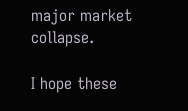major market collapse.

I hope these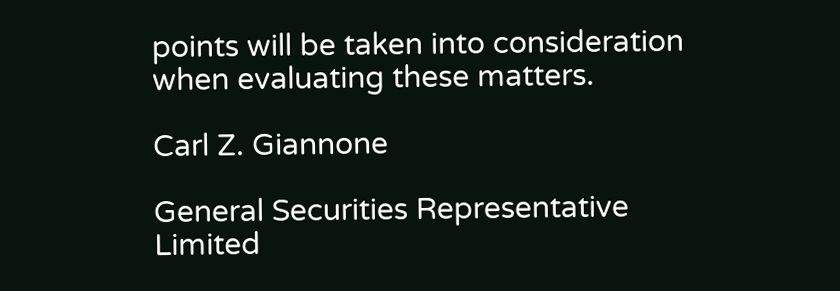points will be taken into consideration when evaluating these matters.

Carl Z. Giannone

General Securities Representative
Limited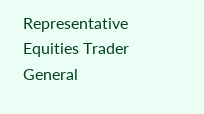Representative Equities Trader
General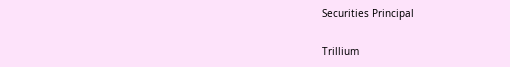Securities Principal

Trillium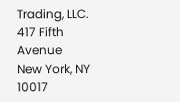Trading, LLC.
417 Fifth Avenue
New York, NY 10017